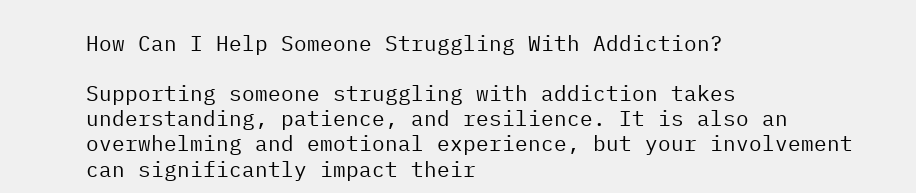How Can I Help Someone Struggling With Addiction?

Supporting someone struggling with addiction takes understanding, patience, and resilience. It is also an overwhelming and emotional experience, but your involvement can significantly impact their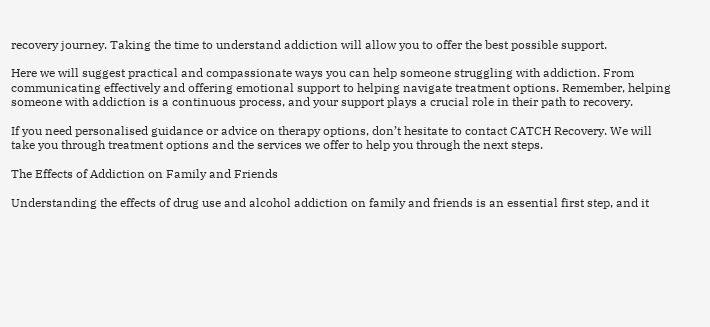recovery journey. Taking the time to understand addiction will allow you to offer the best possible support.

Here we will suggest practical and compassionate ways you can help someone struggling with addiction. From communicating effectively and offering emotional support to helping navigate treatment options. Remember, helping someone with addiction is a continuous process, and your support plays a crucial role in their path to recovery.

If you need personalised guidance or advice on therapy options, don’t hesitate to contact CATCH Recovery. We will take you through treatment options and the services we offer to help you through the next steps.

The Effects of Addiction on Family and Friends

Understanding the effects of drug use and alcohol addiction on family and friends is an essential first step, and it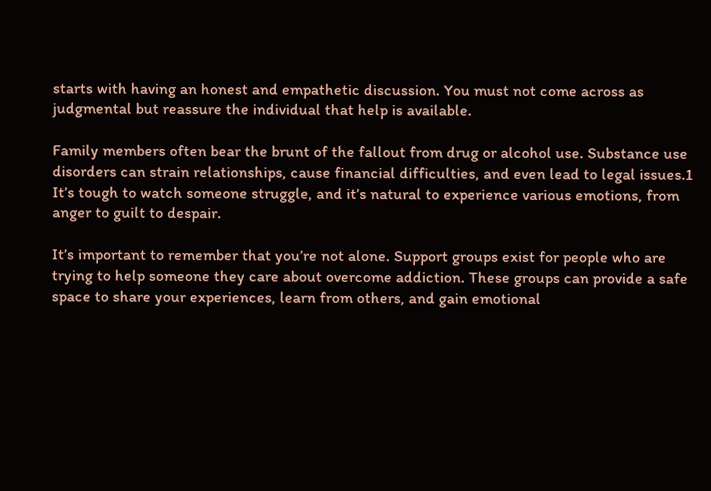starts with having an honest and empathetic discussion. You must not come across as judgmental but reassure the individual that help is available.

Family members often bear the brunt of the fallout from drug or alcohol use. Substance use disorders can strain relationships, cause financial difficulties, and even lead to legal issues.1 It’s tough to watch someone struggle, and it’s natural to experience various emotions, from anger to guilt to despair.

It’s important to remember that you’re not alone. Support groups exist for people who are trying to help someone they care about overcome addiction. These groups can provide a safe space to share your experiences, learn from others, and gain emotional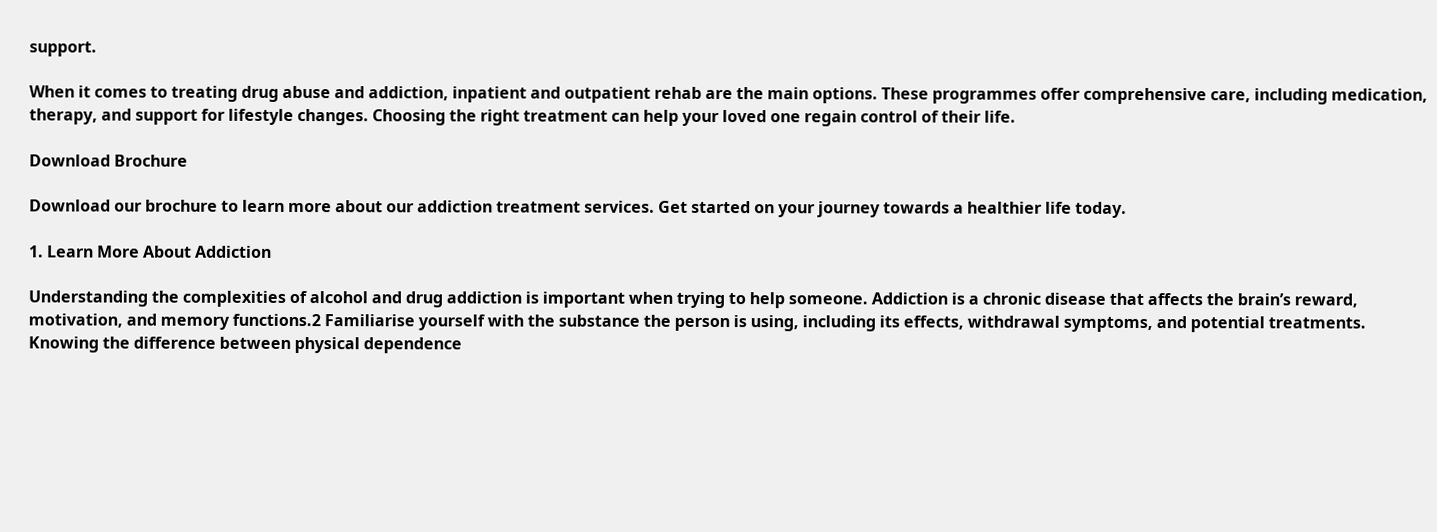support.

When it comes to treating drug abuse and addiction, inpatient and outpatient rehab are the main options. These programmes offer comprehensive care, including medication, therapy, and support for lifestyle changes. Choosing the right treatment can help your loved one regain control of their life.

Download Brochure

Download our brochure to learn more about our addiction treatment services. Get started on your journey towards a healthier life today.

1. Learn More About Addiction

Understanding the complexities of alcohol and drug addiction is important when trying to help someone. Addiction is a chronic disease that affects the brain’s reward, motivation, and memory functions.2 Familiarise yourself with the substance the person is using, including its effects, withdrawal symptoms, and potential treatments. Knowing the difference between physical dependence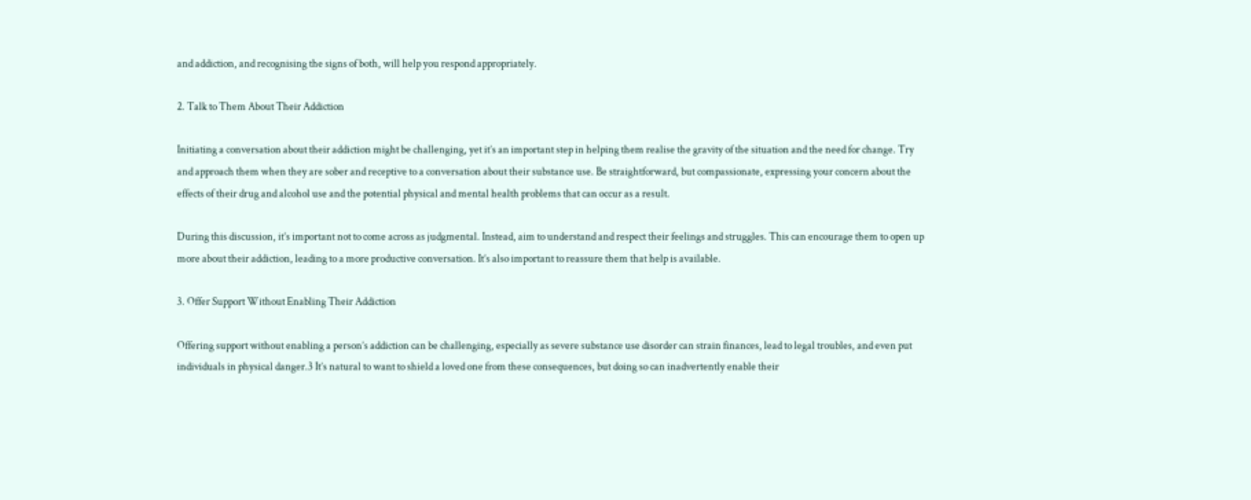and addiction, and recognising the signs of both, will help you respond appropriately.

2. Talk to Them About Their Addiction

Initiating a conversation about their addiction might be challenging, yet it’s an important step in helping them realise the gravity of the situation and the need for change. Try and approach them when they are sober and receptive to a conversation about their substance use. Be straightforward, but compassionate, expressing your concern about the effects of their drug and alcohol use and the potential physical and mental health problems that can occur as a result.

During this discussion, it’s important not to come across as judgmental. Instead, aim to understand and respect their feelings and struggles. This can encourage them to open up more about their addiction, leading to a more productive conversation. It’s also important to reassure them that help is available.

3. Offer Support Without Enabling Their Addiction

Offering support without enabling a person’s addiction can be challenging, especially as severe substance use disorder can strain finances, lead to legal troubles, and even put individuals in physical danger.3 It’s natural to want to shield a loved one from these consequences, but doing so can inadvertently enable their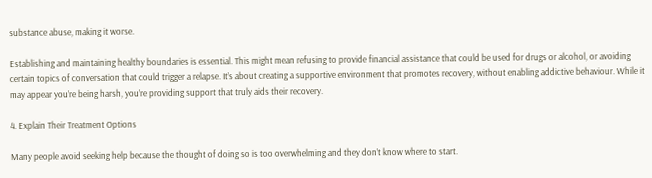substance abuse, making it worse.

Establishing and maintaining healthy boundaries is essential. This might mean refusing to provide financial assistance that could be used for drugs or alcohol, or avoiding certain topics of conversation that could trigger a relapse. It’s about creating a supportive environment that promotes recovery, without enabling addictive behaviour. While it may appear you’re being harsh, you’re providing support that truly aids their recovery.

4. Explain Their Treatment Options

Many people avoid seeking help because the thought of doing so is too overwhelming and they don’t know where to start.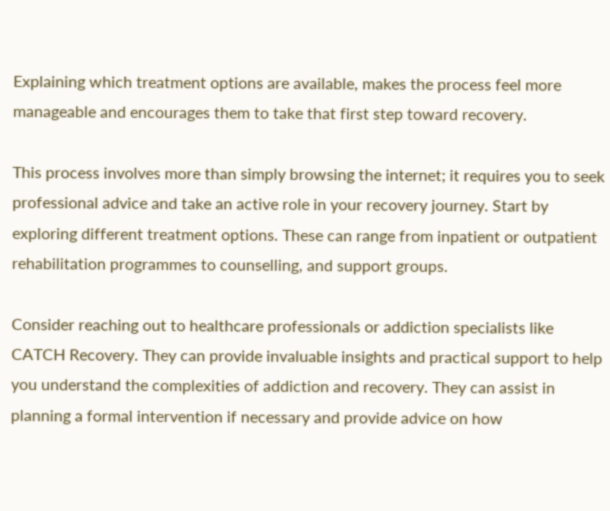Explaining which treatment options are available, makes the process feel more manageable and encourages them to take that first step toward recovery.

This process involves more than simply browsing the internet; it requires you to seek professional advice and take an active role in your recovery journey. Start by exploring different treatment options. These can range from inpatient or outpatient rehabilitation programmes to counselling, and support groups.

Consider reaching out to healthcare professionals or addiction specialists like CATCH Recovery. They can provide invaluable insights and practical support to help you understand the complexities of addiction and recovery. They can assist in planning a formal intervention if necessary and provide advice on how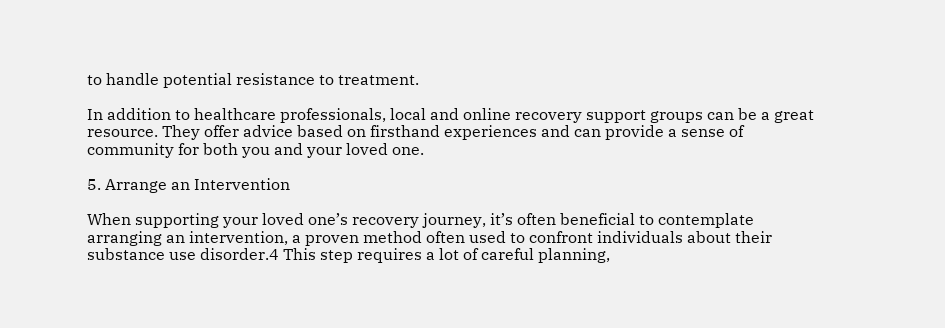to handle potential resistance to treatment.

In addition to healthcare professionals, local and online recovery support groups can be a great resource. They offer advice based on firsthand experiences and can provide a sense of community for both you and your loved one.

5. Arrange an Intervention

When supporting your loved one’s recovery journey, it’s often beneficial to contemplate arranging an intervention, a proven method often used to confront individuals about their substance use disorder.4 This step requires a lot of careful planning,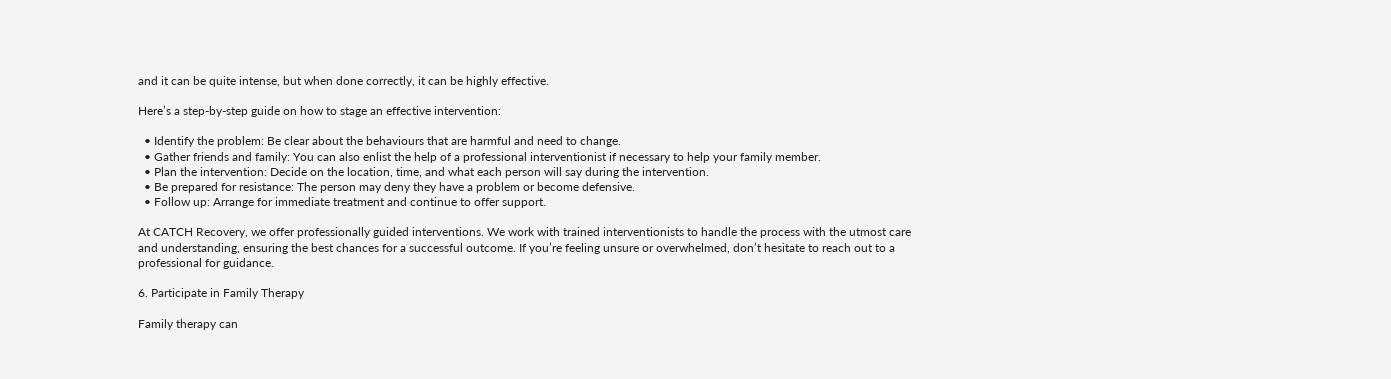and it can be quite intense, but when done correctly, it can be highly effective.

Here’s a step-by-step guide on how to stage an effective intervention:

  • Identify the problem: Be clear about the behaviours that are harmful and need to change.
  • Gather friends and family: You can also enlist the help of a professional interventionist if necessary to help your family member.
  • Plan the intervention: Decide on the location, time, and what each person will say during the intervention.
  • Be prepared for resistance: The person may deny they have a problem or become defensive.
  • Follow up: Arrange for immediate treatment and continue to offer support.

At CATCH Recovery, we offer professionally guided interventions. We work with trained interventionists to handle the process with the utmost care and understanding, ensuring the best chances for a successful outcome. If you’re feeling unsure or overwhelmed, don’t hesitate to reach out to a professional for guidance.

6. Participate in Family Therapy

Family therapy can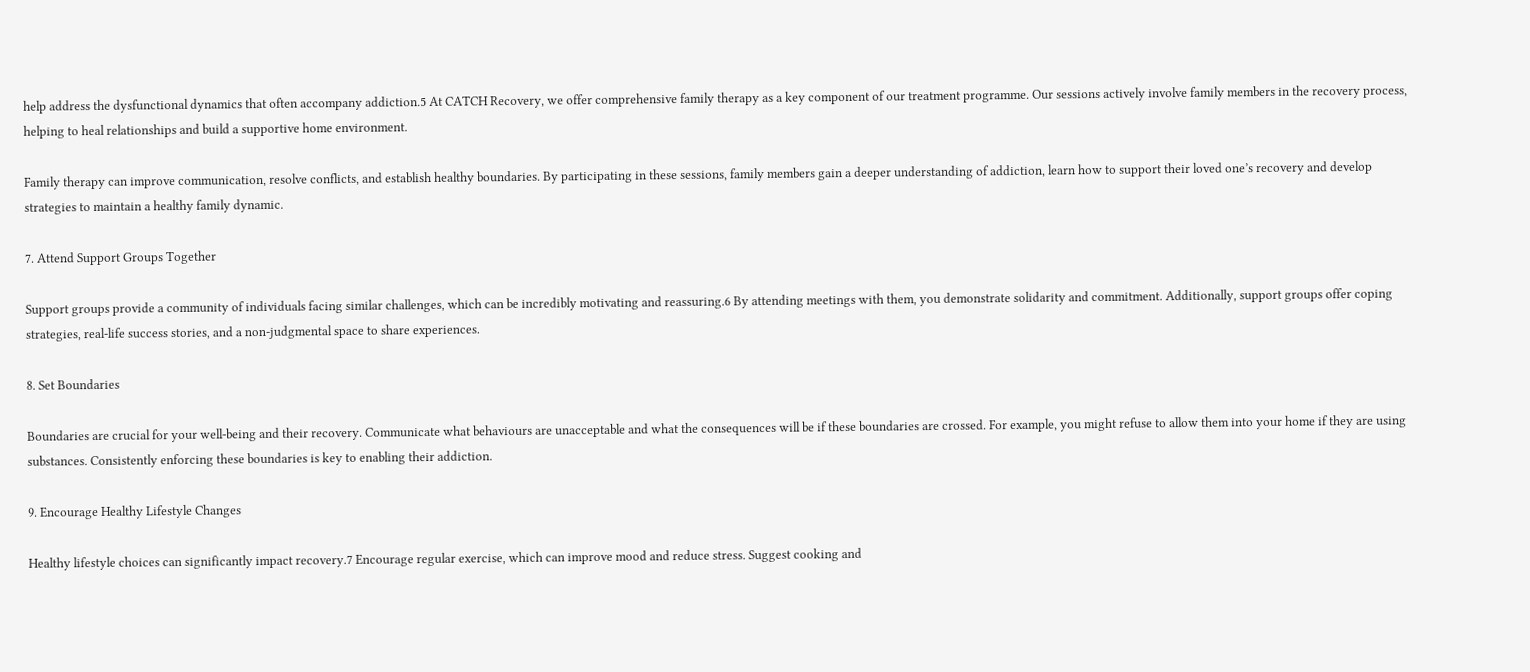help address the dysfunctional dynamics that often accompany addiction.5 At CATCH Recovery, we offer comprehensive family therapy as a key component of our treatment programme. Our sessions actively involve family members in the recovery process, helping to heal relationships and build a supportive home environment.

Family therapy can improve communication, resolve conflicts, and establish healthy boundaries. By participating in these sessions, family members gain a deeper understanding of addiction, learn how to support their loved one’s recovery and develop strategies to maintain a healthy family dynamic.

7. Attend Support Groups Together

Support groups provide a community of individuals facing similar challenges, which can be incredibly motivating and reassuring.6 By attending meetings with them, you demonstrate solidarity and commitment. Additionally, support groups offer coping strategies, real-life success stories, and a non-judgmental space to share experiences.

8. Set Boundaries

Boundaries are crucial for your well-being and their recovery. Communicate what behaviours are unacceptable and what the consequences will be if these boundaries are crossed. For example, you might refuse to allow them into your home if they are using substances. Consistently enforcing these boundaries is key to enabling their addiction.

9. Encourage Healthy Lifestyle Changes

Healthy lifestyle choices can significantly impact recovery.7 Encourage regular exercise, which can improve mood and reduce stress. Suggest cooking and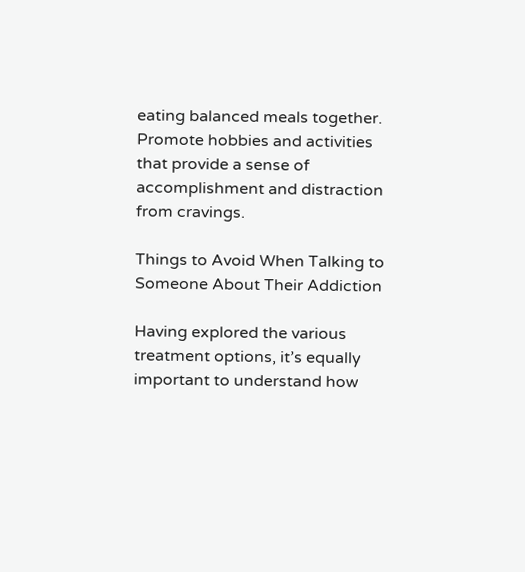eating balanced meals together. Promote hobbies and activities that provide a sense of accomplishment and distraction from cravings.

Things to Avoid When Talking to Someone About Their Addiction

Having explored the various treatment options, it’s equally important to understand how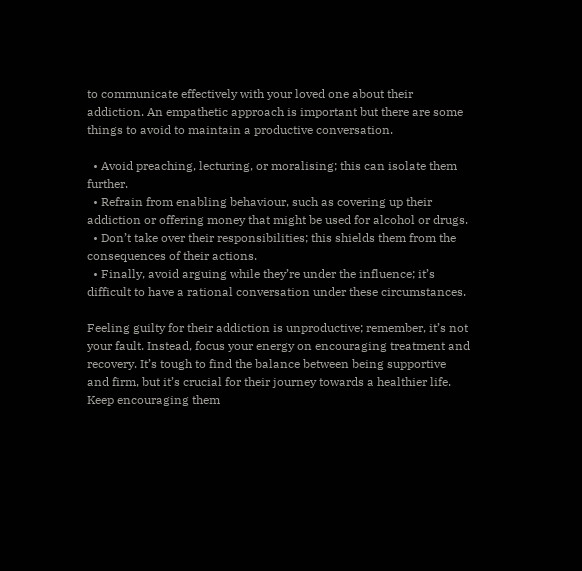to communicate effectively with your loved one about their addiction. An empathetic approach is important but there are some things to avoid to maintain a productive conversation.

  • Avoid preaching, lecturing, or moralising; this can isolate them further.
  • Refrain from enabling behaviour, such as covering up their addiction or offering money that might be used for alcohol or drugs.
  • Don’t take over their responsibilities; this shields them from the consequences of their actions.
  • Finally, avoid arguing while they’re under the influence; it’s difficult to have a rational conversation under these circumstances.

Feeling guilty for their addiction is unproductive; remember, it’s not your fault. Instead, focus your energy on encouraging treatment and recovery. It’s tough to find the balance between being supportive and firm, but it’s crucial for their journey towards a healthier life. Keep encouraging them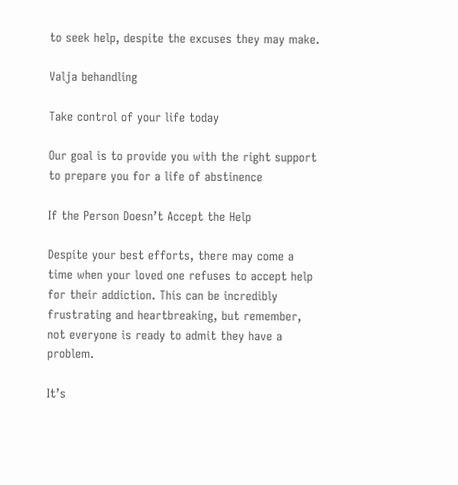to seek help, despite the excuses they may make.

Valja behandling

Take control of your life today

Our goal is to provide you with the right support to prepare you for a life of abstinence

If the Person Doesn’t Accept the Help

Despite your best efforts, there may come a time when your loved one refuses to accept help for their addiction. This can be incredibly frustrating and heartbreaking, but remember, not everyone is ready to admit they have a problem.

It’s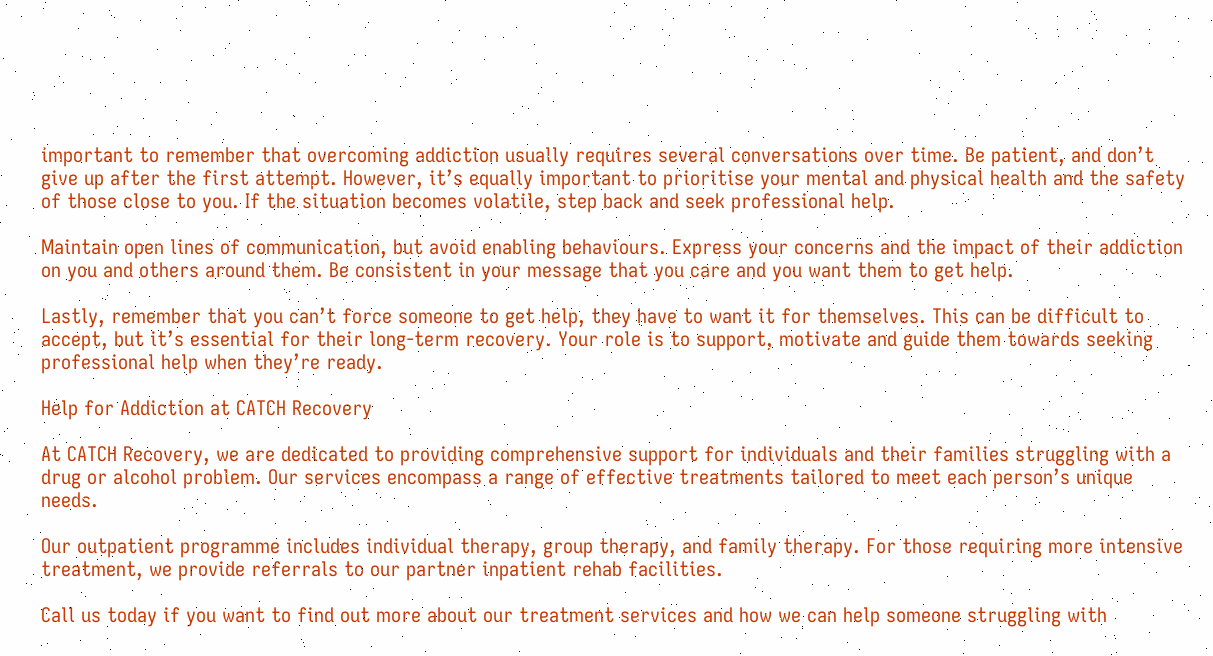important to remember that overcoming addiction usually requires several conversations over time. Be patient, and don’t give up after the first attempt. However, it’s equally important to prioritise your mental and physical health and the safety of those close to you. If the situation becomes volatile, step back and seek professional help.

Maintain open lines of communication, but avoid enabling behaviours. Express your concerns and the impact of their addiction on you and others around them. Be consistent in your message that you care and you want them to get help.

Lastly, remember that you can’t force someone to get help, they have to want it for themselves. This can be difficult to accept, but it’s essential for their long-term recovery. Your role is to support, motivate and guide them towards seeking professional help when they’re ready.

Help for Addiction at CATCH Recovery

At CATCH Recovery, we are dedicated to providing comprehensive support for individuals and their families struggling with a drug or alcohol problem. Our services encompass a range of effective treatments tailored to meet each person’s unique needs.

Our outpatient programme includes individual therapy, group therapy, and family therapy. For those requiring more intensive treatment, we provide referrals to our partner inpatient rehab facilities.

Call us today if you want to find out more about our treatment services and how we can help someone struggling with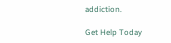addiction.

Get Help Today